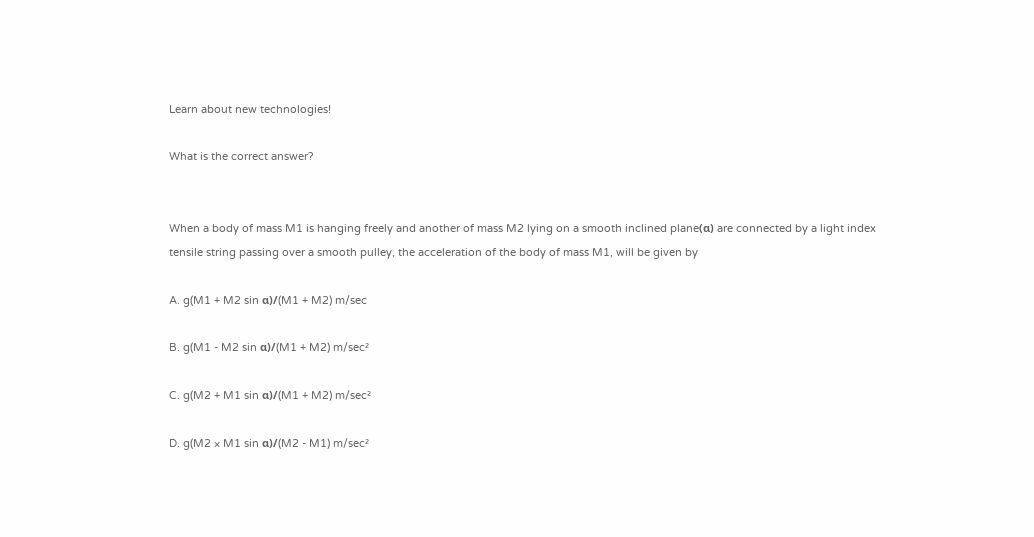Learn about new technologies!

What is the correct answer?


When a body of mass M1 is hanging freely and another of mass M2 lying on a smooth inclined plane(α) are connected by a light index tensile string passing over a smooth pulley, the acceleration of the body of mass M1, will be given by

A. g(M1 + M2 sin α)/(M1 + M2) m/sec

B. g(M1 - M2 sin α)/(M1 + M2) m/sec²

C. g(M2 + M1 sin α)/(M1 + M2) m/sec²

D. g(M2 × M1 sin α)/(M2 - M1) m/sec²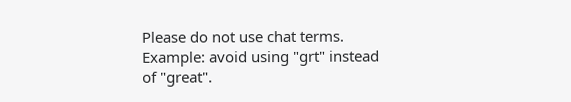Please do not use chat terms. Example: avoid using "grt" instead of "great".